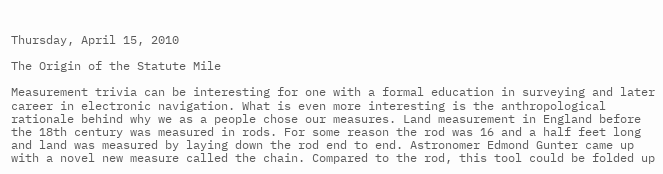Thursday, April 15, 2010

The Origin of the Statute Mile

Measurement trivia can be interesting for one with a formal education in surveying and later career in electronic navigation. What is even more interesting is the anthropological rationale behind why we as a people chose our measures. Land measurement in England before the 18th century was measured in rods. For some reason the rod was 16 and a half feet long and land was measured by laying down the rod end to end. Astronomer Edmond Gunter came up with a novel new measure called the chain. Compared to the rod, this tool could be folded up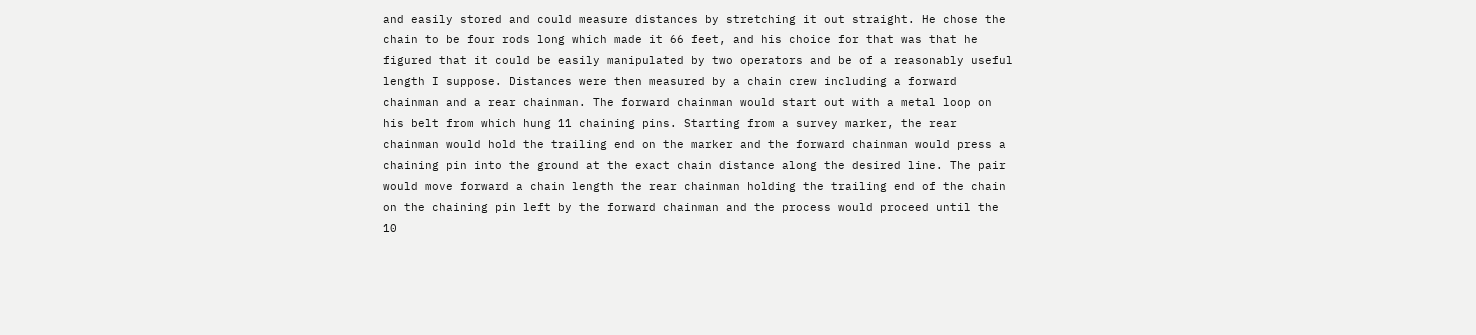and easily stored and could measure distances by stretching it out straight. He chose the chain to be four rods long which made it 66 feet, and his choice for that was that he figured that it could be easily manipulated by two operators and be of a reasonably useful length I suppose. Distances were then measured by a chain crew including a forward chainman and a rear chainman. The forward chainman would start out with a metal loop on his belt from which hung 11 chaining pins. Starting from a survey marker, the rear chainman would hold the trailing end on the marker and the forward chainman would press a chaining pin into the ground at the exact chain distance along the desired line. The pair would move forward a chain length the rear chainman holding the trailing end of the chain on the chaining pin left by the forward chainman and the process would proceed until the 10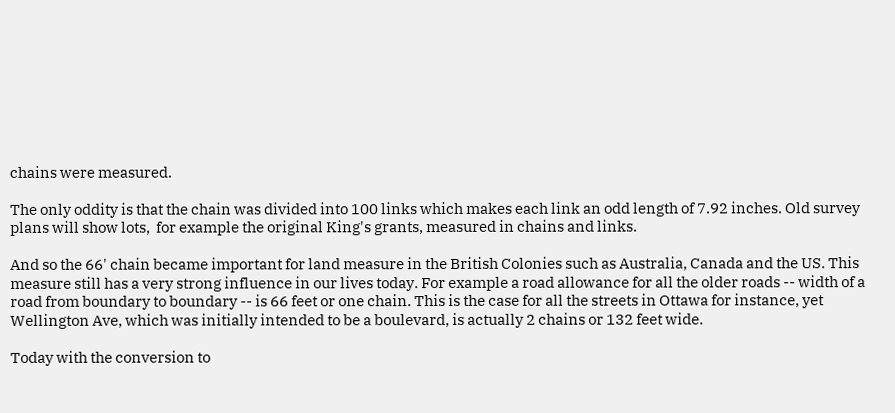chains were measured.

The only oddity is that the chain was divided into 100 links which makes each link an odd length of 7.92 inches. Old survey plans will show lots,  for example the original King's grants, measured in chains and links.

And so the 66' chain became important for land measure in the British Colonies such as Australia, Canada and the US. This measure still has a very strong influence in our lives today. For example a road allowance for all the older roads -- width of a road from boundary to boundary -- is 66 feet or one chain. This is the case for all the streets in Ottawa for instance, yet Wellington Ave, which was initially intended to be a boulevard, is actually 2 chains or 132 feet wide.

Today with the conversion to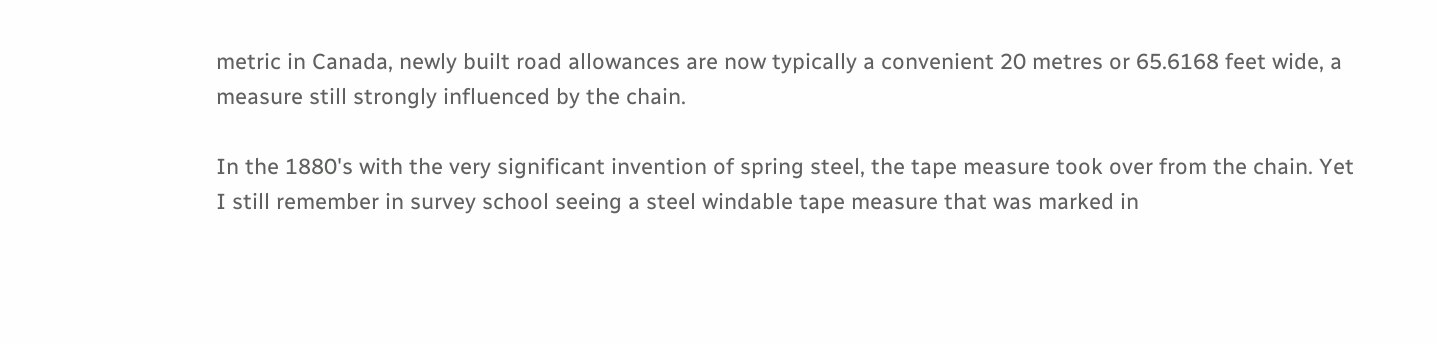metric in Canada, newly built road allowances are now typically a convenient 20 metres or 65.6168 feet wide, a measure still strongly influenced by the chain.

In the 1880's with the very significant invention of spring steel, the tape measure took over from the chain. Yet I still remember in survey school seeing a steel windable tape measure that was marked in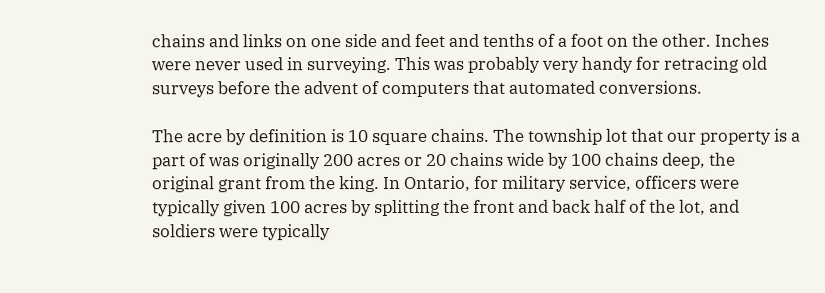chains and links on one side and feet and tenths of a foot on the other. Inches were never used in surveying. This was probably very handy for retracing old surveys before the advent of computers that automated conversions.

The acre by definition is 10 square chains. The township lot that our property is a part of was originally 200 acres or 20 chains wide by 100 chains deep, the original grant from the king. In Ontario, for military service, officers were typically given 100 acres by splitting the front and back half of the lot, and soldiers were typically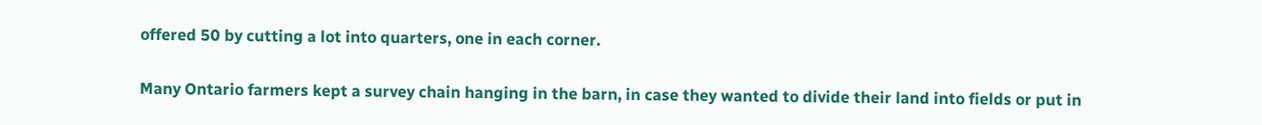offered 50 by cutting a lot into quarters, one in each corner.

Many Ontario farmers kept a survey chain hanging in the barn, in case they wanted to divide their land into fields or put in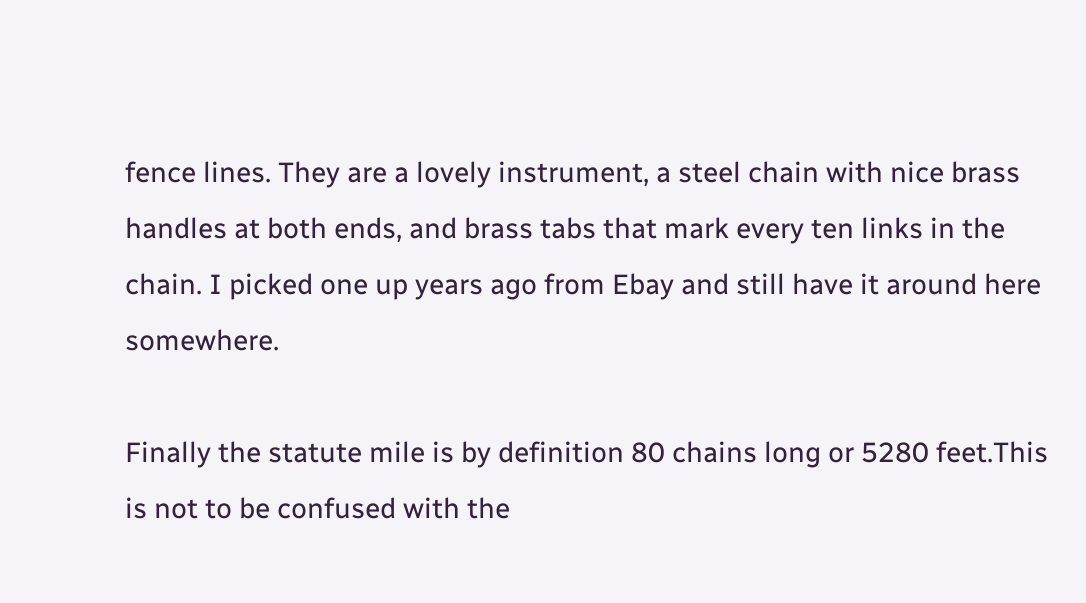fence lines. They are a lovely instrument, a steel chain with nice brass handles at both ends, and brass tabs that mark every ten links in the chain. I picked one up years ago from Ebay and still have it around here somewhere.

Finally the statute mile is by definition 80 chains long or 5280 feet.This is not to be confused with the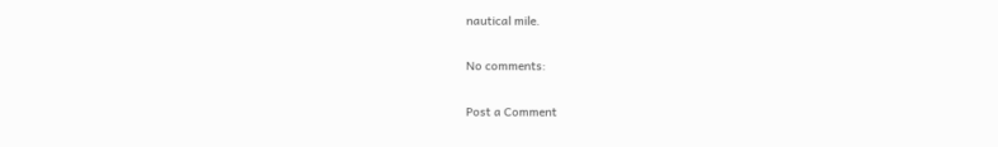nautical mile.

No comments:

Post a Comment